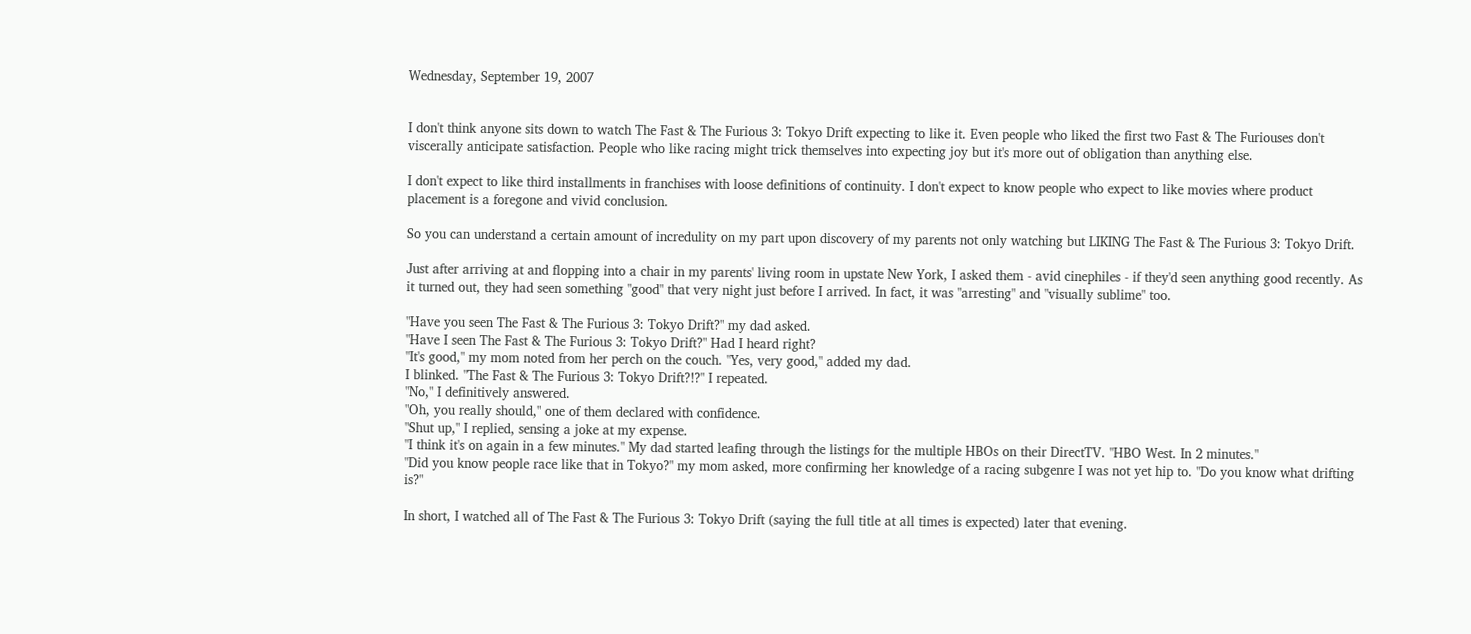Wednesday, September 19, 2007


I don't think anyone sits down to watch The Fast & The Furious 3: Tokyo Drift expecting to like it. Even people who liked the first two Fast & The Furiouses don't viscerally anticipate satisfaction. People who like racing might trick themselves into expecting joy but it's more out of obligation than anything else.

I don't expect to like third installments in franchises with loose definitions of continuity. I don't expect to know people who expect to like movies where product placement is a foregone and vivid conclusion.

So you can understand a certain amount of incredulity on my part upon discovery of my parents not only watching but LIKING The Fast & The Furious 3: Tokyo Drift.

Just after arriving at and flopping into a chair in my parents' living room in upstate New York, I asked them - avid cinephiles - if they'd seen anything good recently. As it turned out, they had seen something "good" that very night just before I arrived. In fact, it was "arresting" and "visually sublime" too.

"Have you seen The Fast & The Furious 3: Tokyo Drift?" my dad asked.
"Have I seen The Fast & The Furious 3: Tokyo Drift?" Had I heard right?
"It's good," my mom noted from her perch on the couch. "Yes, very good," added my dad.
I blinked. "The Fast & The Furious 3: Tokyo Drift?!?" I repeated.
"No," I definitively answered.
"Oh, you really should," one of them declared with confidence.
"Shut up," I replied, sensing a joke at my expense.
"I think it's on again in a few minutes." My dad started leafing through the listings for the multiple HBOs on their DirectTV. "HBO West. In 2 minutes."
"Did you know people race like that in Tokyo?" my mom asked, more confirming her knowledge of a racing subgenre I was not yet hip to. "Do you know what drifting is?"

In short, I watched all of The Fast & The Furious 3: Tokyo Drift (saying the full title at all times is expected) later that evening.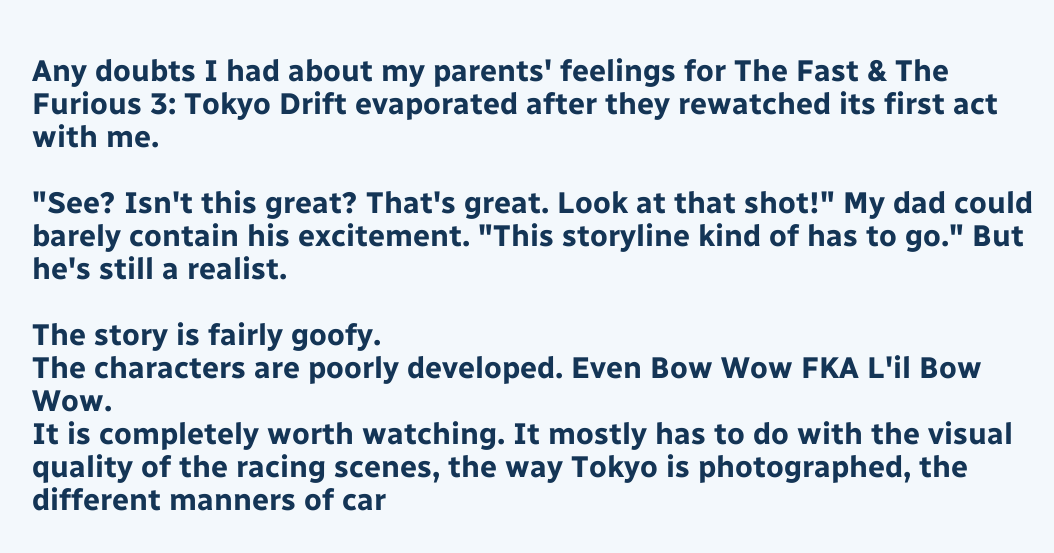Any doubts I had about my parents' feelings for The Fast & The Furious 3: Tokyo Drift evaporated after they rewatched its first act with me.

"See? Isn't this great? That's great. Look at that shot!" My dad could barely contain his excitement. "This storyline kind of has to go." But he's still a realist.

The story is fairly goofy.
The characters are poorly developed. Even Bow Wow FKA L'il Bow Wow.
It is completely worth watching. It mostly has to do with the visual quality of the racing scenes, the way Tokyo is photographed, the different manners of car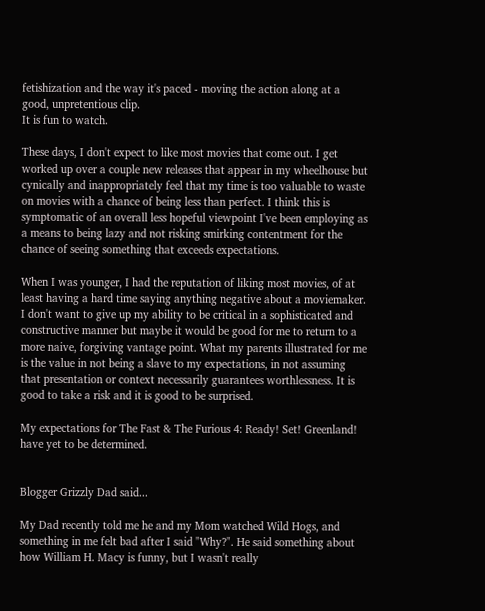fetishization and the way it's paced - moving the action along at a good, unpretentious clip.
It is fun to watch.

These days, I don't expect to like most movies that come out. I get worked up over a couple new releases that appear in my wheelhouse but cynically and inappropriately feel that my time is too valuable to waste on movies with a chance of being less than perfect. I think this is symptomatic of an overall less hopeful viewpoint I've been employing as a means to being lazy and not risking smirking contentment for the chance of seeing something that exceeds expectations.

When I was younger, I had the reputation of liking most movies, of at least having a hard time saying anything negative about a moviemaker. I don't want to give up my ability to be critical in a sophisticated and constructive manner but maybe it would be good for me to return to a more naive, forgiving vantage point. What my parents illustrated for me is the value in not being a slave to my expectations, in not assuming that presentation or context necessarily guarantees worthlessness. It is good to take a risk and it is good to be surprised.

My expectations for The Fast & The Furious 4: Ready! Set! Greenland! have yet to be determined.


Blogger Grizzly Dad said...

My Dad recently told me he and my Mom watched Wild Hogs, and something in me felt bad after I said "Why?". He said something about how William H. Macy is funny, but I wasn't really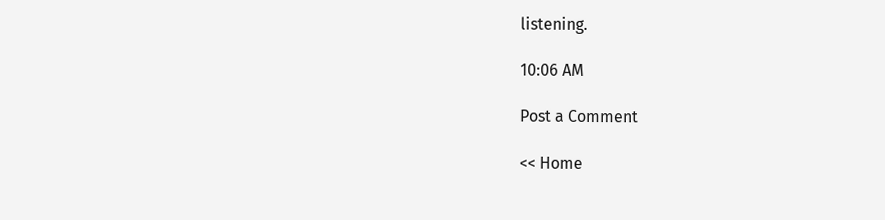listening.

10:06 AM

Post a Comment

<< Home